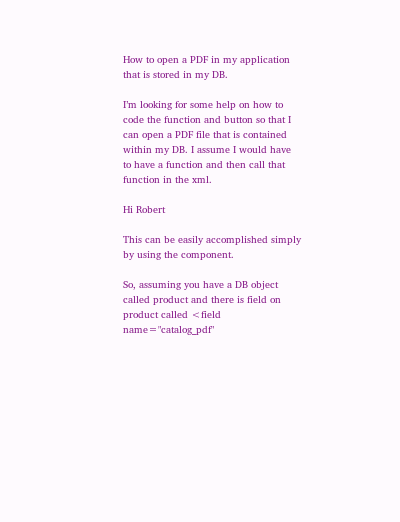How to open a PDF in my application that is stored in my DB.

I’m looking for some help on how to code the function and button so that I can open a PDF file that is contained within my DB. I assume I would have to have a function and then call that function in the xml.

Hi Robert

This can be easily accomplished simply by using the component.

So, assuming you have a DB object called product and there is field on product called <field name="catalog_pdf"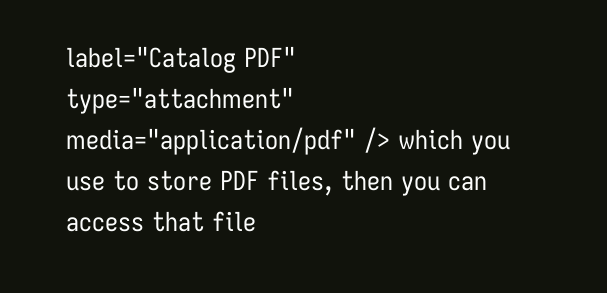label="Catalog PDF" type="attachment" media="application/pdf" /> which you use to store PDF files, then you can access that file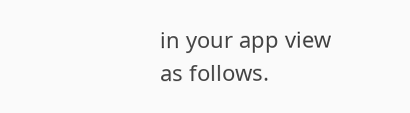in your app view as follows.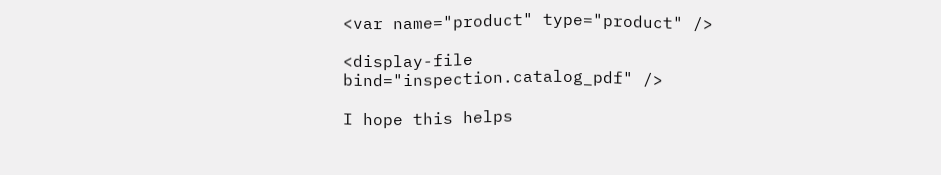<var name="product" type="product" />

<display-file bind="inspection.catalog_pdf" />

I hope this helps